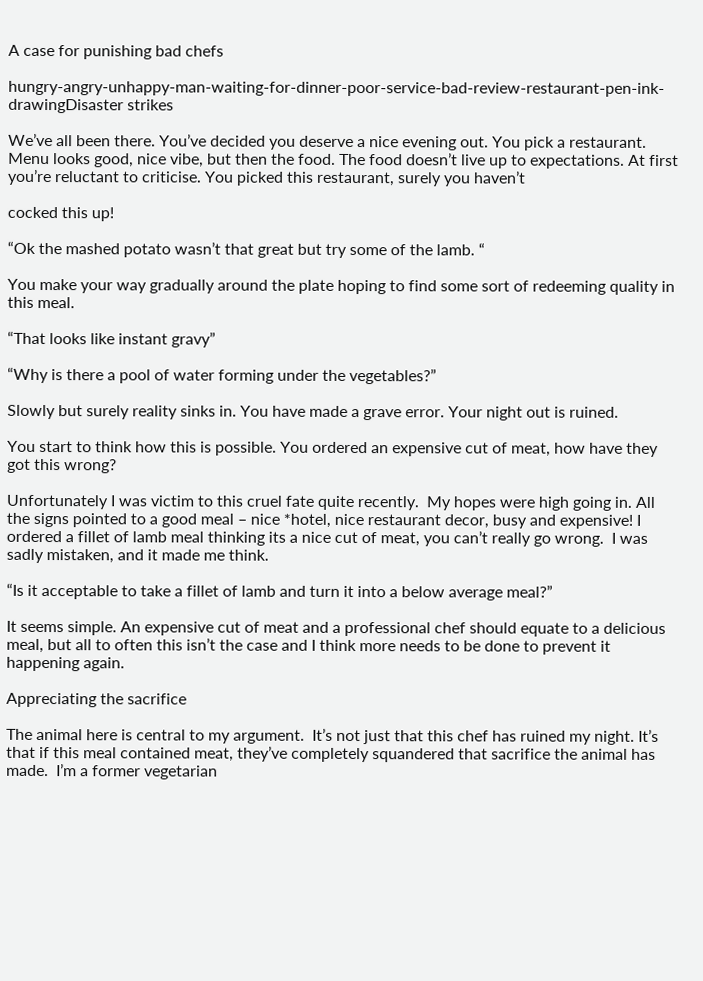A case for punishing bad chefs

hungry-angry-unhappy-man-waiting-for-dinner-poor-service-bad-review-restaurant-pen-ink-drawingDisaster strikes

We’ve all been there. You’ve decided you deserve a nice evening out. You pick a restaurant. Menu looks good, nice vibe, but then the food. The food doesn’t live up to expectations. At first you’re reluctant to criticise. You picked this restaurant, surely you haven’t

cocked this up!

“Ok the mashed potato wasn’t that great but try some of the lamb. “

You make your way gradually around the plate hoping to find some sort of redeeming quality in this meal.

“That looks like instant gravy”

“Why is there a pool of water forming under the vegetables?”

Slowly but surely reality sinks in. You have made a grave error. Your night out is ruined.

You start to think how this is possible. You ordered an expensive cut of meat, how have they got this wrong?

Unfortunately I was victim to this cruel fate quite recently.  My hopes were high going in. All the signs pointed to a good meal – nice *hotel, nice restaurant decor, busy and expensive! I ordered a fillet of lamb meal thinking its a nice cut of meat, you can’t really go wrong.  I was sadly mistaken, and it made me think.

“Is it acceptable to take a fillet of lamb and turn it into a below average meal?”

It seems simple. An expensive cut of meat and a professional chef should equate to a delicious meal, but all to often this isn’t the case and I think more needs to be done to prevent it happening again.

Appreciating the sacrifice

The animal here is central to my argument.  It’s not just that this chef has ruined my night. It’s that if this meal contained meat, they’ve completely squandered that sacrifice the animal has made.  I’m a former vegetarian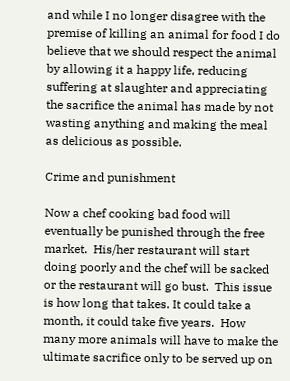and while I no longer disagree with the premise of killing an animal for food I do believe that we should respect the animal by allowing it a happy life, reducing suffering at slaughter and appreciating the sacrifice the animal has made by not wasting anything and making the meal as delicious as possible.

Crime and punishment

Now a chef cooking bad food will eventually be punished through the free market.  His/her restaurant will start doing poorly and the chef will be sacked or the restaurant will go bust.  This issue is how long that takes. It could take a month, it could take five years.  How many more animals will have to make the ultimate sacrifice only to be served up on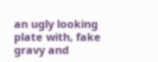an ugly looking plate with, fake gravy and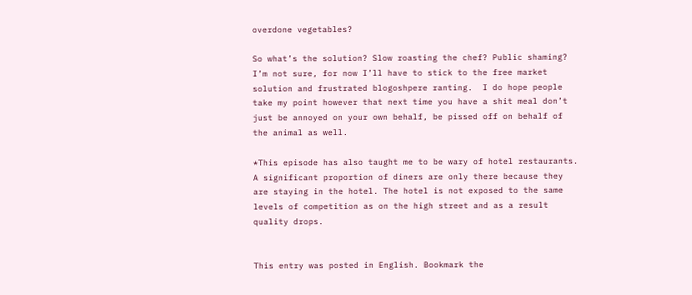overdone vegetables?

So what’s the solution? Slow roasting the chef? Public shaming? I’m not sure, for now I’ll have to stick to the free market solution and frustrated blogoshpere ranting.  I do hope people take my point however that next time you have a shit meal don’t just be annoyed on your own behalf, be pissed off on behalf of the animal as well.

*This episode has also taught me to be wary of hotel restaurants. A significant proportion of diners are only there because they are staying in the hotel. The hotel is not exposed to the same levels of competition as on the high street and as a result quality drops.


This entry was posted in English. Bookmark the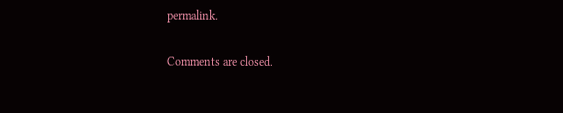permalink.

Comments are closed.